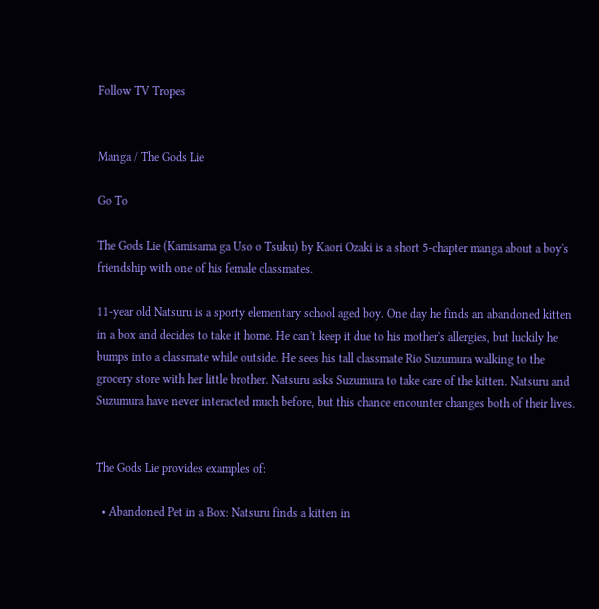Follow TV Tropes


Manga / The Gods Lie

Go To

The Gods Lie (Kamisama ga Uso o Tsuku) by Kaori Ozaki is a short 5-chapter manga about a boy's friendship with one of his female classmates.

11-year old Natsuru is a sporty elementary school aged boy. One day he finds an abandoned kitten in a box and decides to take it home. He can't keep it due to his mother's allergies, but luckily he bumps into a classmate while outside. He sees his tall classmate Rio Suzumura walking to the grocery store with her little brother. Natsuru asks Suzumura to take care of the kitten. Natsuru and Suzumura have never interacted much before, but this chance encounter changes both of their lives.


The Gods Lie provides examples of:

  • Abandoned Pet in a Box: Natsuru finds a kitten in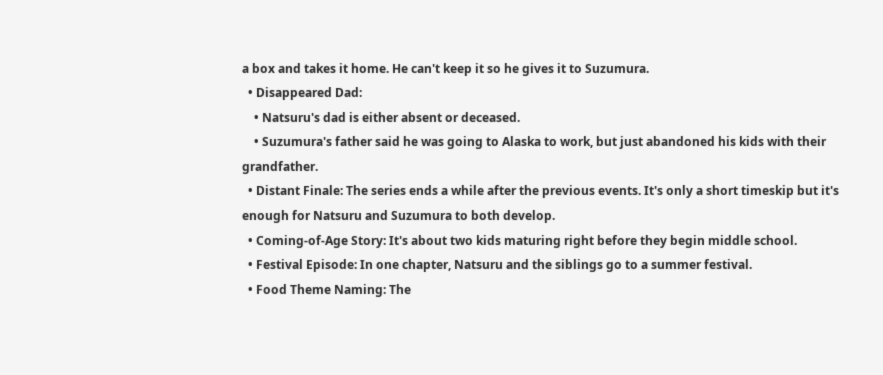a box and takes it home. He can't keep it so he gives it to Suzumura.
  • Disappeared Dad:
    • Natsuru's dad is either absent or deceased.
    • Suzumura's father said he was going to Alaska to work, but just abandoned his kids with their grandfather.
  • Distant Finale: The series ends a while after the previous events. It's only a short timeskip but it's enough for Natsuru and Suzumura to both develop.
  • Coming-of-Age Story: It's about two kids maturing right before they begin middle school.
  • Festival Episode: In one chapter, Natsuru and the siblings go to a summer festival.
  • Food Theme Naming: The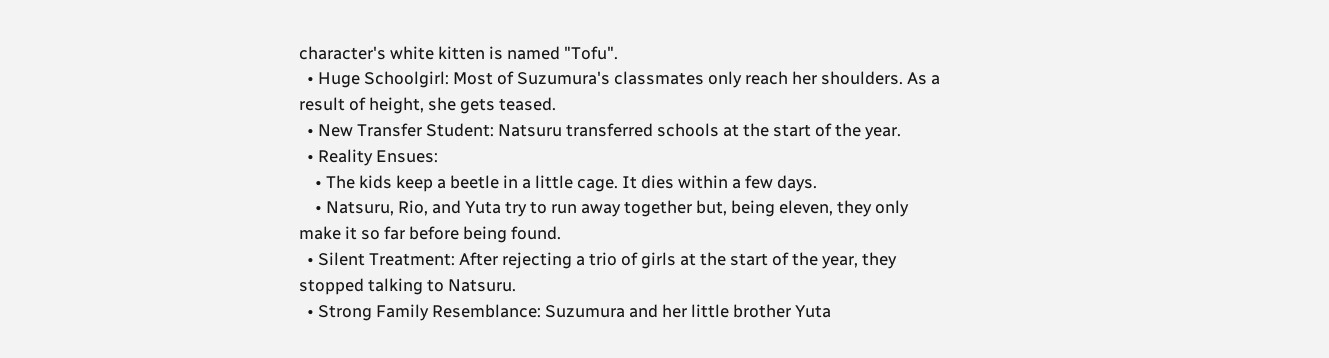character's white kitten is named "Tofu".
  • Huge Schoolgirl: Most of Suzumura's classmates only reach her shoulders. As a result of height, she gets teased.
  • New Transfer Student: Natsuru transferred schools at the start of the year.
  • Reality Ensues:
    • The kids keep a beetle in a little cage. It dies within a few days.
    • Natsuru, Rio, and Yuta try to run away together but, being eleven, they only make it so far before being found.
  • Silent Treatment: After rejecting a trio of girls at the start of the year, they stopped talking to Natsuru.
  • Strong Family Resemblance: Suzumura and her little brother Yuta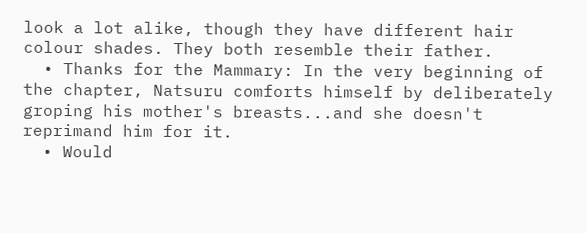look a lot alike, though they have different hair colour shades. They both resemble their father.
  • Thanks for the Mammary: In the very beginning of the chapter, Natsuru comforts himself by deliberately groping his mother's breasts...and she doesn't reprimand him for it.
  • Would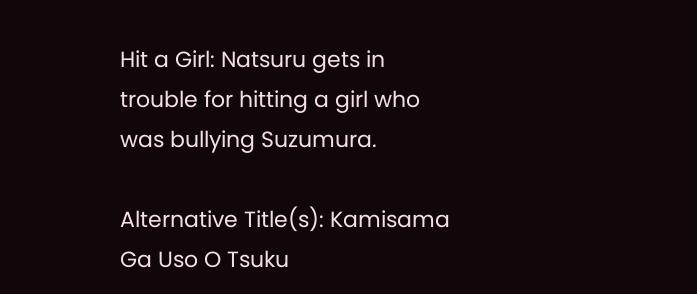Hit a Girl: Natsuru gets in trouble for hitting a girl who was bullying Suzumura.

Alternative Title(s): Kamisama Ga Uso O Tsuku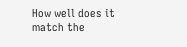How well does it match the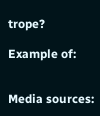trope?

Example of:


Media sources: